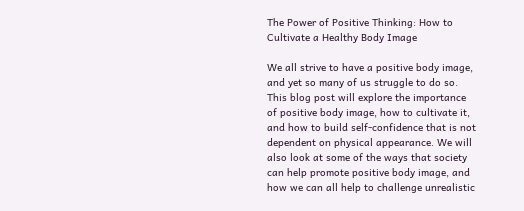The Power of Positive Thinking: How to Cultivate a Healthy Body Image

We all strive to have a positive body image, and yet so many of us struggle to do so. This blog post will explore the importance of positive body image, how to cultivate it, and how to build self-confidence that is not dependent on physical appearance. We will also look at some of the ways that society can help promote positive body image, and how we can all help to challenge unrealistic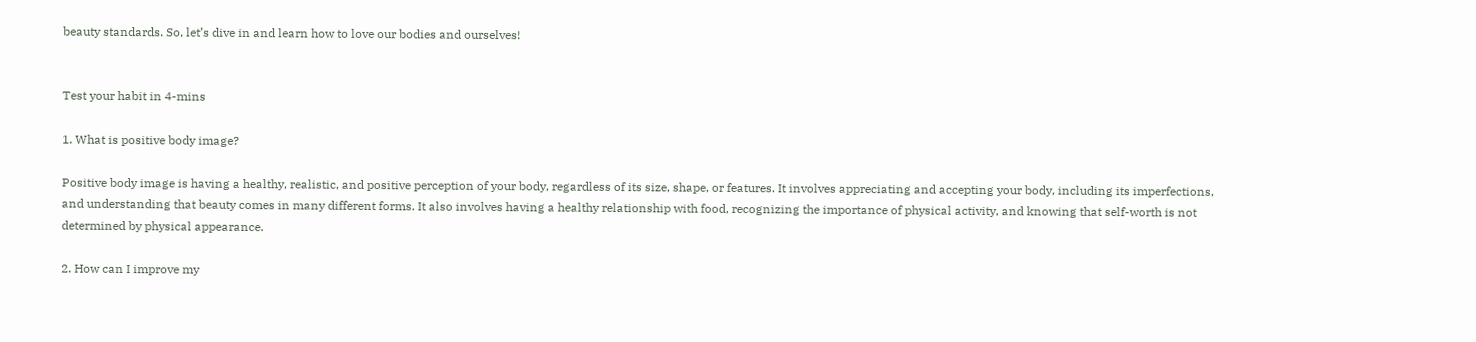beauty standards. So, let’s dive in and learn how to love our bodies and ourselves!


Test your habit in 4-mins

1. What is positive body image?

Positive body image is having a healthy, realistic, and positive perception of your body, regardless of its size, shape, or features. It involves appreciating and accepting your body, including its imperfections, and understanding that beauty comes in many different forms. It also involves having a healthy relationship with food, recognizing the importance of physical activity, and knowing that self-worth is not determined by physical appearance.

2. How can I improve my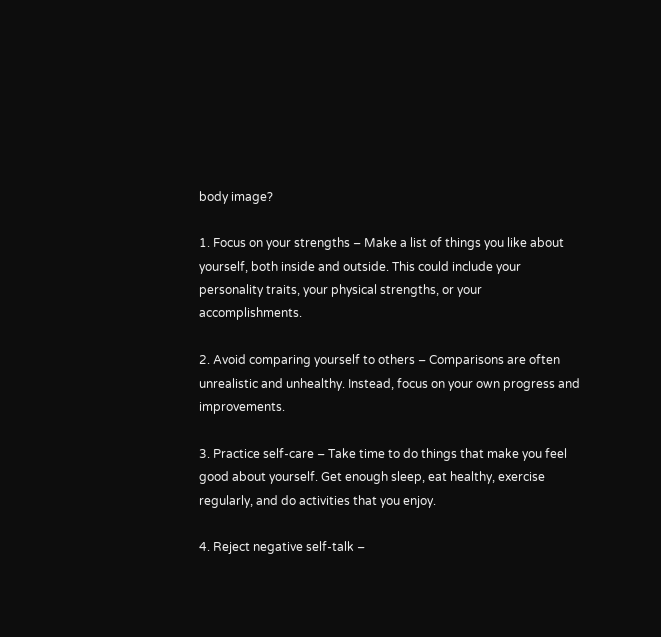body image?

1. Focus on your strengths – Make a list of things you like about yourself, both inside and outside. This could include your personality traits, your physical strengths, or your accomplishments.

2. Avoid comparing yourself to others – Comparisons are often unrealistic and unhealthy. Instead, focus on your own progress and improvements.

3. Practice self-care – Take time to do things that make you feel good about yourself. Get enough sleep, eat healthy, exercise regularly, and do activities that you enjoy.

4. Reject negative self-talk –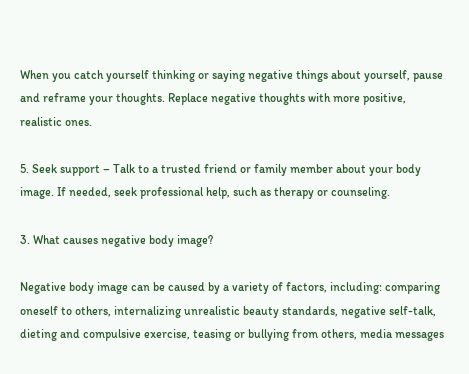When you catch yourself thinking or saying negative things about yourself, pause and reframe your thoughts. Replace negative thoughts with more positive, realistic ones.

5. Seek support – Talk to a trusted friend or family member about your body image. If needed, seek professional help, such as therapy or counseling.

3. What causes negative body image?

Negative body image can be caused by a variety of factors, including: comparing oneself to others, internalizing unrealistic beauty standards, negative self-talk, dieting and compulsive exercise, teasing or bullying from others, media messages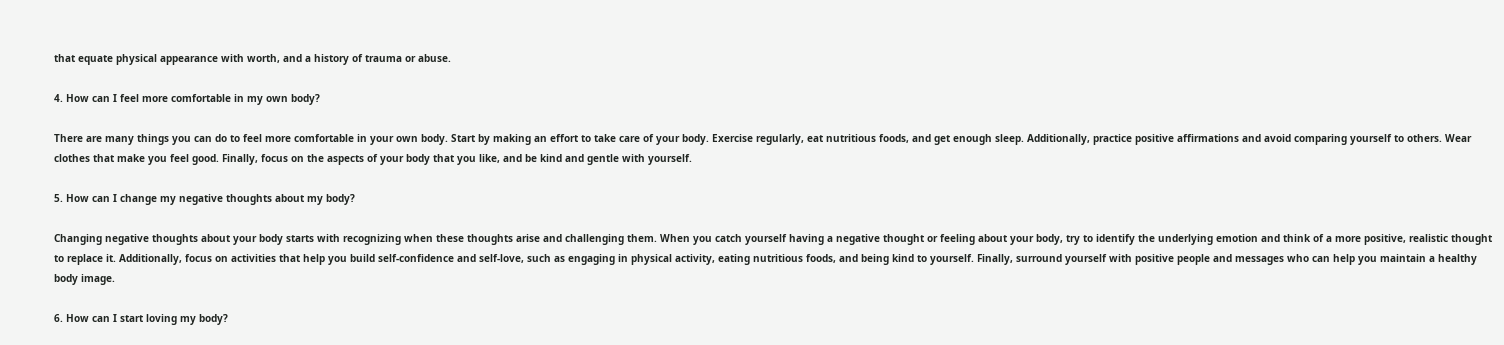that equate physical appearance with worth, and a history of trauma or abuse.

4. How can I feel more comfortable in my own body?

There are many things you can do to feel more comfortable in your own body. Start by making an effort to take care of your body. Exercise regularly, eat nutritious foods, and get enough sleep. Additionally, practice positive affirmations and avoid comparing yourself to others. Wear clothes that make you feel good. Finally, focus on the aspects of your body that you like, and be kind and gentle with yourself.

5. How can I change my negative thoughts about my body?

Changing negative thoughts about your body starts with recognizing when these thoughts arise and challenging them. When you catch yourself having a negative thought or feeling about your body, try to identify the underlying emotion and think of a more positive, realistic thought to replace it. Additionally, focus on activities that help you build self-confidence and self-love, such as engaging in physical activity, eating nutritious foods, and being kind to yourself. Finally, surround yourself with positive people and messages who can help you maintain a healthy body image.

6. How can I start loving my body?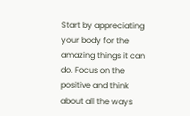Start by appreciating your body for the amazing things it can do. Focus on the positive and think about all the ways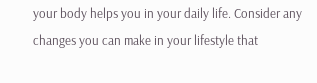your body helps you in your daily life. Consider any changes you can make in your lifestyle that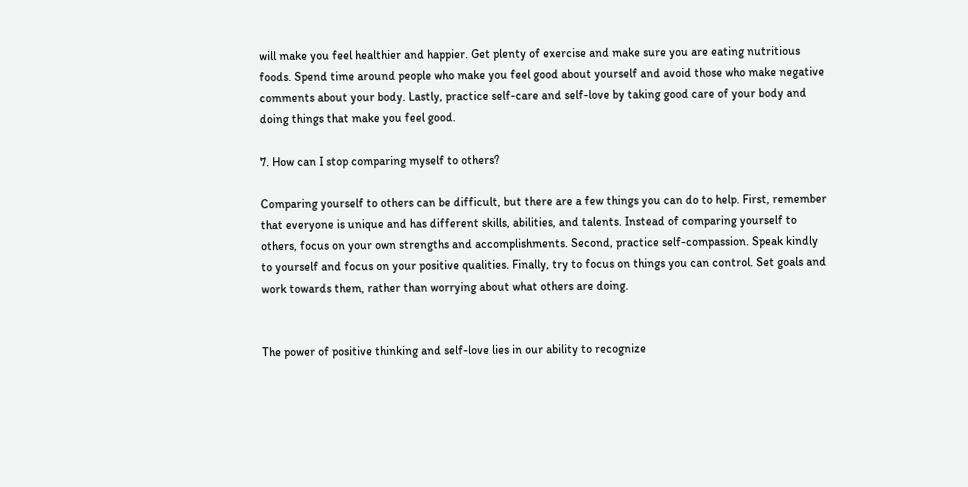will make you feel healthier and happier. Get plenty of exercise and make sure you are eating nutritious foods. Spend time around people who make you feel good about yourself and avoid those who make negative comments about your body. Lastly, practice self-care and self-love by taking good care of your body and doing things that make you feel good.

7. How can I stop comparing myself to others?

Comparing yourself to others can be difficult, but there are a few things you can do to help. First, remember that everyone is unique and has different skills, abilities, and talents. Instead of comparing yourself to others, focus on your own strengths and accomplishments. Second, practice self-compassion. Speak kindly to yourself and focus on your positive qualities. Finally, try to focus on things you can control. Set goals and work towards them, rather than worrying about what others are doing.


The power of positive thinking and self-love lies in our ability to recognize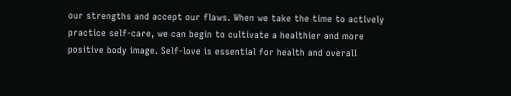our strengths and accept our flaws. When we take the time to actively practice self-care, we can begin to cultivate a healthier and more positive body image. Self-love is essential for health and overall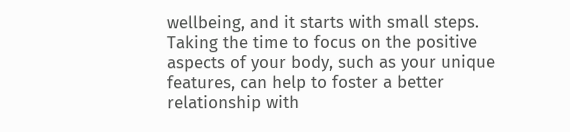wellbeing, and it starts with small steps. Taking the time to focus on the positive aspects of your body, such as your unique features, can help to foster a better relationship with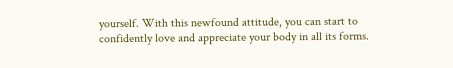yourself. With this newfound attitude, you can start to confidently love and appreciate your body in all its forms.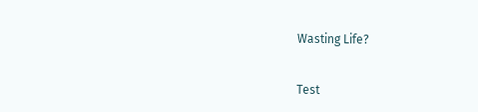Wasting Life?


Test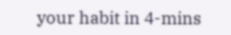your habit in 4-mins